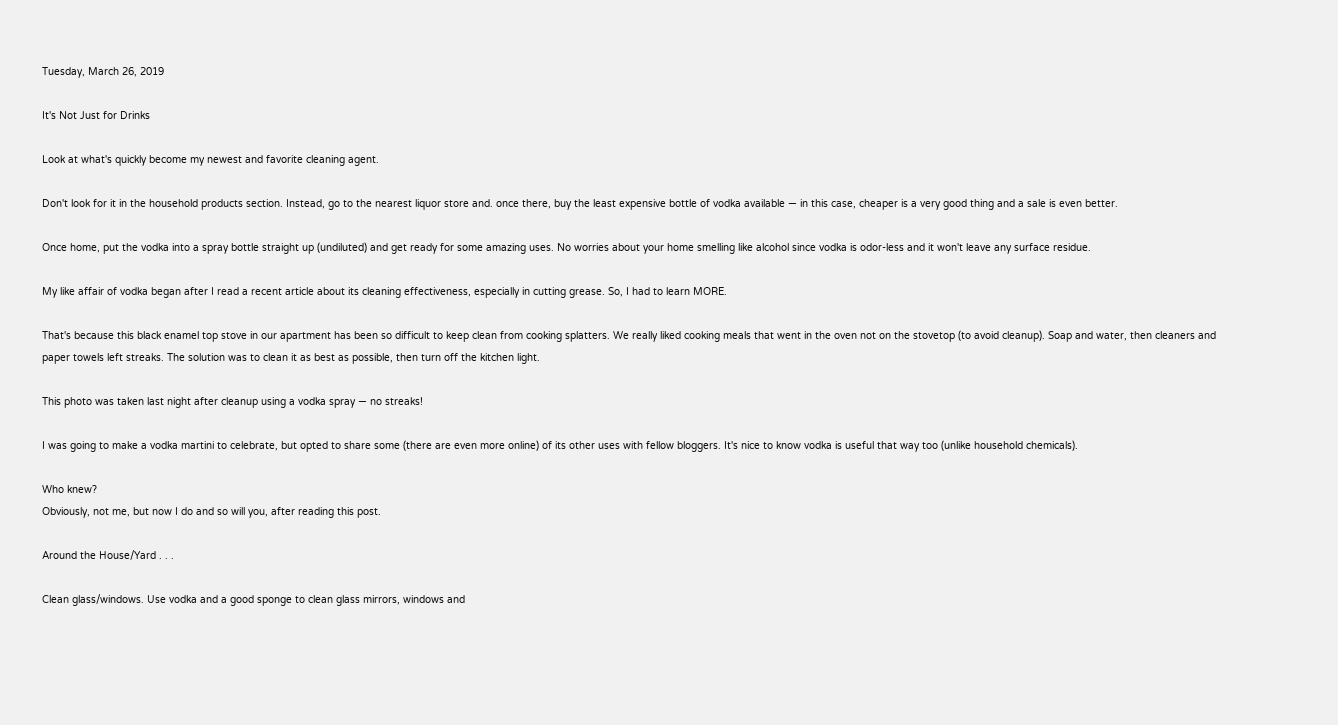Tuesday, March 26, 2019

It's Not Just for Drinks

Look at what's quickly become my newest and favorite cleaning agent.

Don't look for it in the household products section. Instead, go to the nearest liquor store and. once there, buy the least expensive bottle of vodka available — in this case, cheaper is a very good thing and a sale is even better.

Once home, put the vodka into a spray bottle straight up (undiluted) and get ready for some amazing uses. No worries about your home smelling like alcohol since vodka is odor-less and it won't leave any surface residue.

My like affair of vodka began after I read a recent article about its cleaning effectiveness, especially in cutting grease. So, I had to learn MORE.

That's because this black enamel top stove in our apartment has been so difficult to keep clean from cooking splatters. We really liked cooking meals that went in the oven not on the stovetop (to avoid cleanup). Soap and water, then cleaners and paper towels left streaks. The solution was to clean it as best as possible, then turn off the kitchen light.

This photo was taken last night after cleanup using a vodka spray — no streaks!

I was going to make a vodka martini to celebrate, but opted to share some (there are even more online) of its other uses with fellow bloggers. It's nice to know vodka is useful that way too (unlike household chemicals).

Who knew?
Obviously, not me, but now I do and so will you, after reading this post.

Around the House/Yard . . .

Clean glass/windows. Use vodka and a good sponge to clean glass mirrors, windows and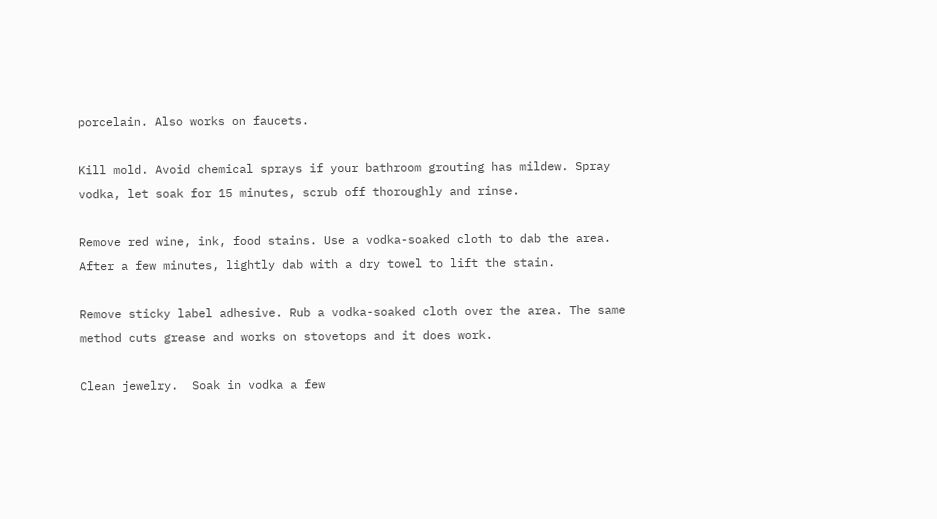porcelain. Also works on faucets.

Kill mold. Avoid chemical sprays if your bathroom grouting has mildew. Spray vodka, let soak for 15 minutes, scrub off thoroughly and rinse.

Remove red wine, ink, food stains. Use a vodka-soaked cloth to dab the area. After a few minutes, lightly dab with a dry towel to lift the stain.

Remove sticky label adhesive. Rub a vodka-soaked cloth over the area. The same method cuts grease and works on stovetops and it does work.

Clean jewelry.  Soak in vodka a few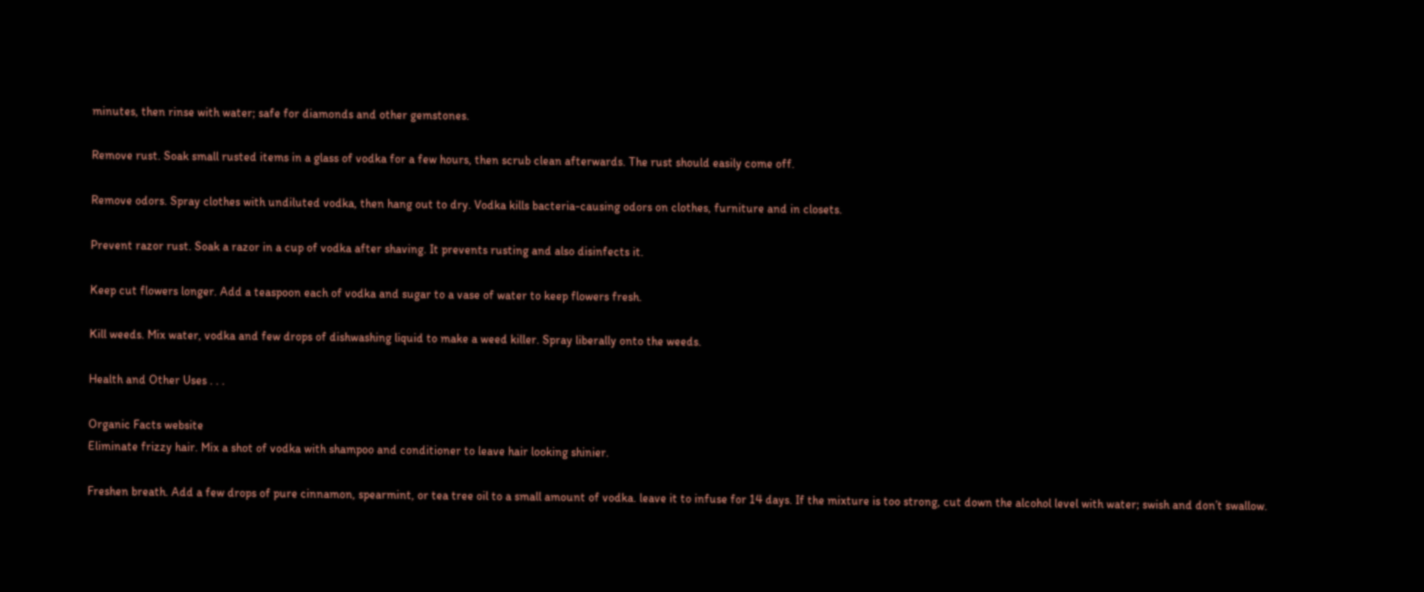minutes, then rinse with water; safe for diamonds and other gemstones.

Remove rust. Soak small rusted items in a glass of vodka for a few hours, then scrub clean afterwards. The rust should easily come off.

Remove odors. Spray clothes with undiluted vodka, then hang out to dry. Vodka kills bacteria-causing odors on clothes, furniture and in closets.

Prevent razor rust. Soak a razor in a cup of vodka after shaving. It prevents rusting and also disinfects it.

Keep cut flowers longer. Add a teaspoon each of vodka and sugar to a vase of water to keep flowers fresh.

Kill weeds. Mix water, vodka and few drops of dishwashing liquid to make a weed killer. Spray liberally onto the weeds.

Health and Other Uses . . .

Organic Facts website
Eliminate frizzy hair. Mix a shot of vodka with shampoo and conditioner to leave hair looking shinier.

Freshen breath. Add a few drops of pure cinnamon, spearmint, or tea tree oil to a small amount of vodka. leave it to infuse for 14 days. If the mixture is too strong, cut down the alcohol level with water; swish and don’t swallow.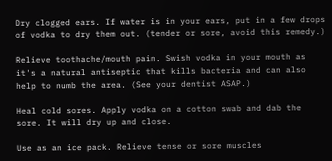Dry clogged ears. If water is in your ears, put in a few drops of vodka to dry them out. (tender or sore, avoid this remedy.)

Relieve toothache/mouth pain. Swish vodka in your mouth as it's a natural antiseptic that kills bacteria and can also help to numb the area. (See your dentist ASAP.)

Heal cold sores. Apply vodka on a cotton swab and dab the sore. It will dry up and close.

Use as an ice pack. Relieve tense or sore muscles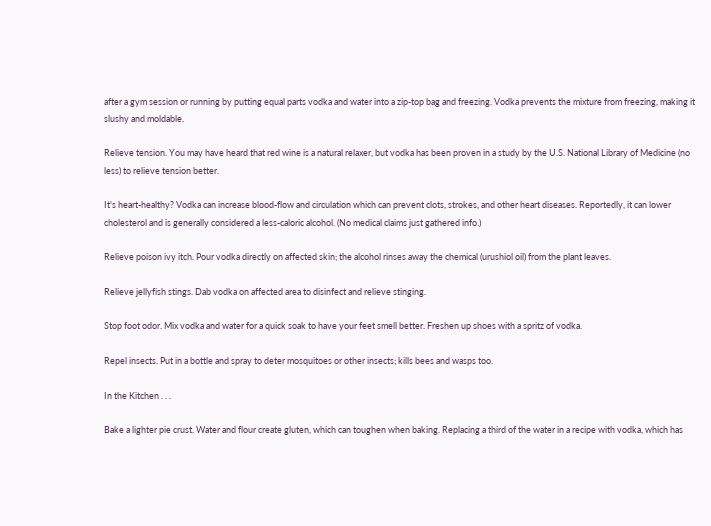after a gym session or running by putting equal parts vodka and water into a zip-top bag and freezing. Vodka prevents the mixture from freezing, making it slushy and moldable.

Relieve tension. You may have heard that red wine is a natural relaxer, but vodka has been proven in a study by the U.S. National Library of Medicine (no less) to relieve tension better.

It's heart-healthy? Vodka can increase blood-flow and circulation which can prevent clots, strokes, and other heart diseases. Reportedly, it can lower cholesterol and is generally considered a less-caloric alcohol. (No medical claims just gathered info.)

Relieve poison ivy itch. Pour vodka directly on affected skin; the alcohol rinses away the chemical (urushiol oil) from the plant leaves.

Relieve jellyfish stings. Dab vodka on affected area to disinfect and relieve stinging.

Stop foot odor. Mix vodka and water for a quick soak to have your feet smell better. Freshen up shoes with a spritz of vodka.

Repel insects. Put in a bottle and spray to deter mosquitoes or other insects; kills bees and wasps too.

In the Kitchen . . .

Bake a lighter pie crust. Water and flour create gluten, which can toughen when baking. Replacing a third of the water in a recipe with vodka, which has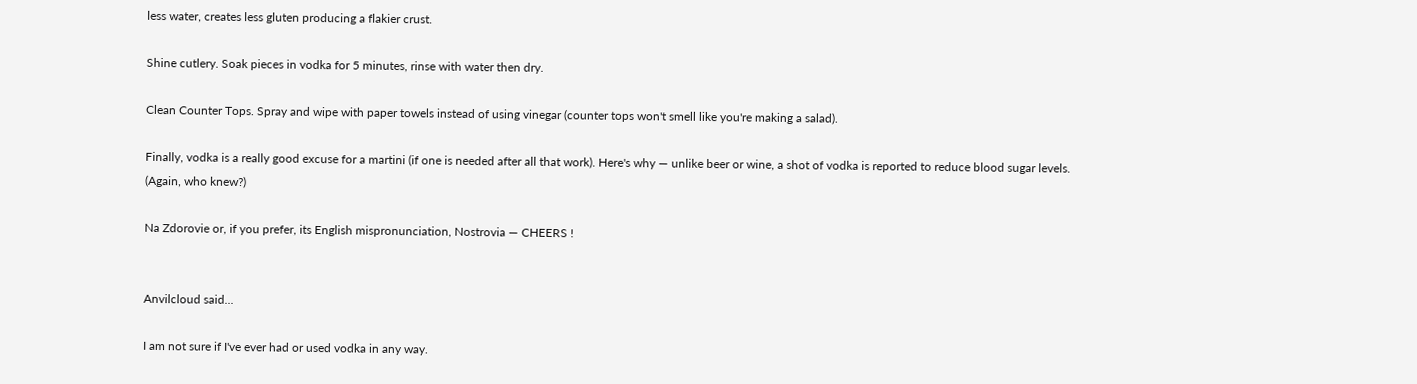less water, creates less gluten producing a flakier crust.

Shine cutlery. Soak pieces in vodka for 5 minutes, rinse with water then dry.

Clean Counter Tops. Spray and wipe with paper towels instead of using vinegar (counter tops won't smell like you're making a salad).

Finally, vodka is a really good excuse for a martini (if one is needed after all that work). Here's why — unlike beer or wine, a shot of vodka is reported to reduce blood sugar levels. (Again, who knew?)

Na Zdorovie or, if you prefer, its English mispronunciation, Nostrovia — CHEERS !


Anvilcloud said...

I am not sure if I've ever had or used vodka in any way.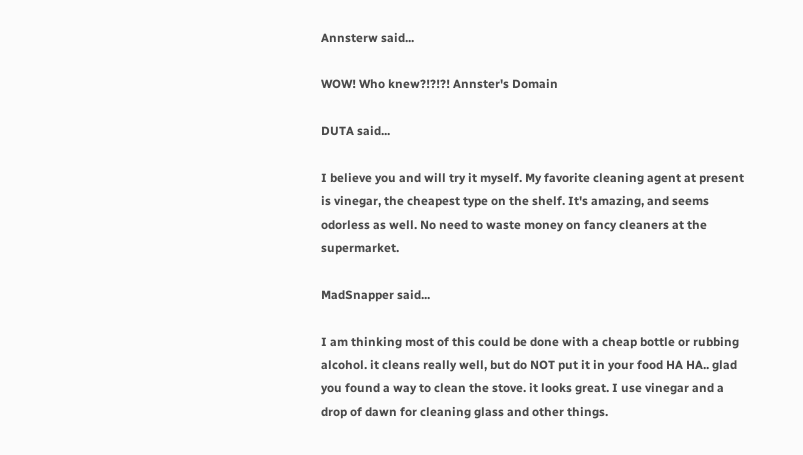Annsterw said...

WOW! Who knew?!?!?! Annster's Domain

DUTA said...

I believe you and will try it myself. My favorite cleaning agent at present is vinegar, the cheapest type on the shelf. It's amazing, and seems odorless as well. No need to waste money on fancy cleaners at the supermarket.

MadSnapper said...

I am thinking most of this could be done with a cheap bottle or rubbing alcohol. it cleans really well, but do NOT put it in your food HA HA.. glad you found a way to clean the stove. it looks great. I use vinegar and a drop of dawn for cleaning glass and other things.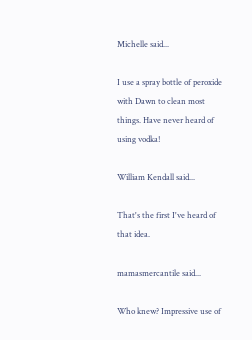Michelle said...

I use a spray bottle of peroxide with Dawn to clean most things. Have never heard of using vodka!

William Kendall said...

That's the first I've heard of that idea.

mamasmercantile said...

Who knew? Impressive use of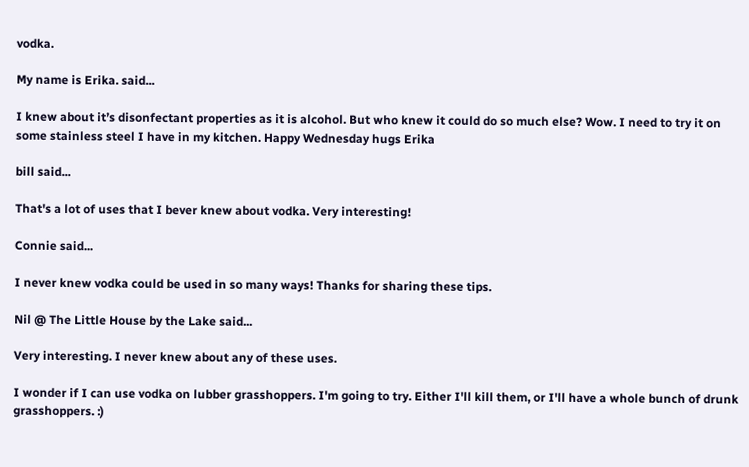vodka.

My name is Erika. said...

I knew about it’s disonfectant properties as it is alcohol. But who knew it could do so much else? Wow. I need to try it on some stainless steel I have in my kitchen. Happy Wednesday hugs Erika

bill said...

That's a lot of uses that I bever knew about vodka. Very interesting!

Connie said...

I never knew vodka could be used in so many ways! Thanks for sharing these tips.

Nil @ The Little House by the Lake said...

Very interesting. I never knew about any of these uses.

I wonder if I can use vodka on lubber grasshoppers. I'm going to try. Either I'll kill them, or I'll have a whole bunch of drunk grasshoppers. :)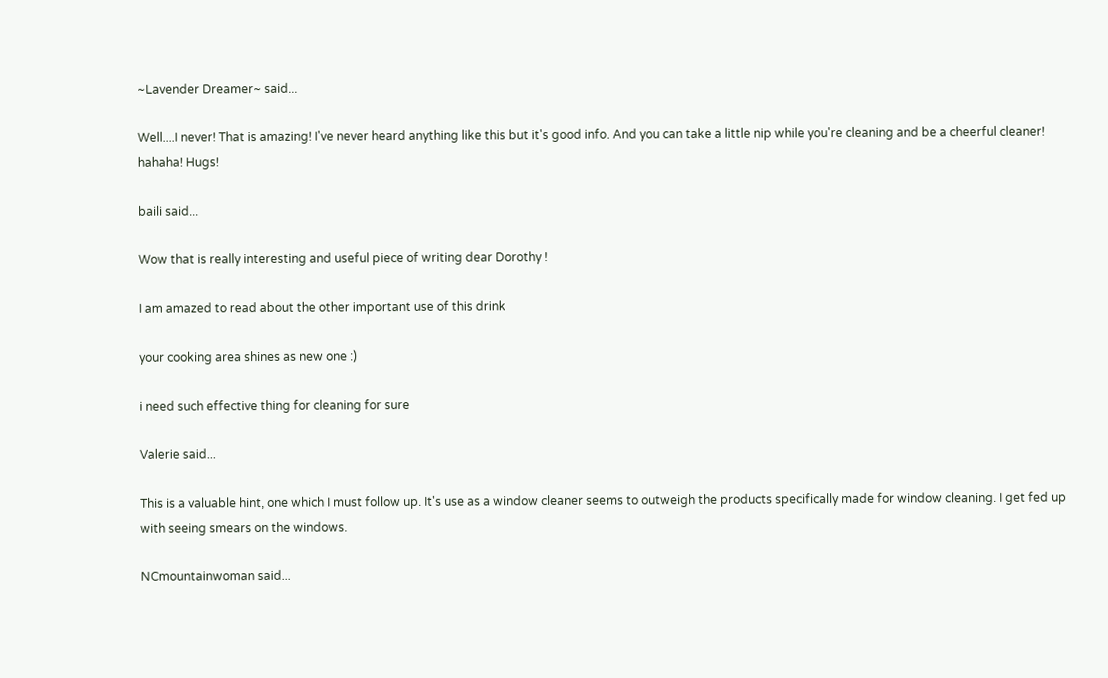~Lavender Dreamer~ said...

Well....I never! That is amazing! I've never heard anything like this but it's good info. And you can take a little nip while you're cleaning and be a cheerful cleaner! hahaha! Hugs!

baili said...

Wow that is really interesting and useful piece of writing dear Dorothy !

I am amazed to read about the other important use of this drink

your cooking area shines as new one :)

i need such effective thing for cleaning for sure

Valerie said...

This is a valuable hint, one which I must follow up. It's use as a window cleaner seems to outweigh the products specifically made for window cleaning. I get fed up with seeing smears on the windows.

NCmountainwoman said...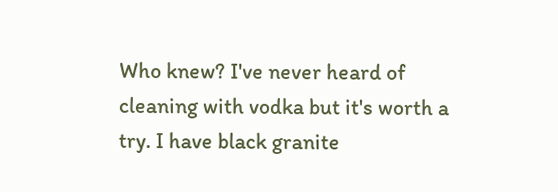Who knew? I've never heard of cleaning with vodka but it's worth a try. I have black granite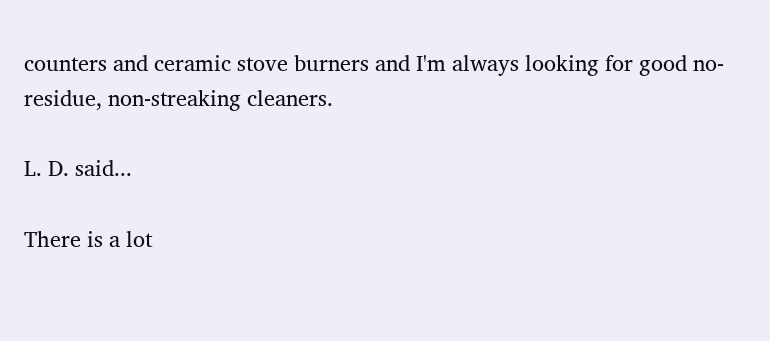counters and ceramic stove burners and I'm always looking for good no-residue, non-streaking cleaners.

L. D. said...

There is a lot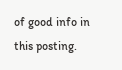of good info in this posting.